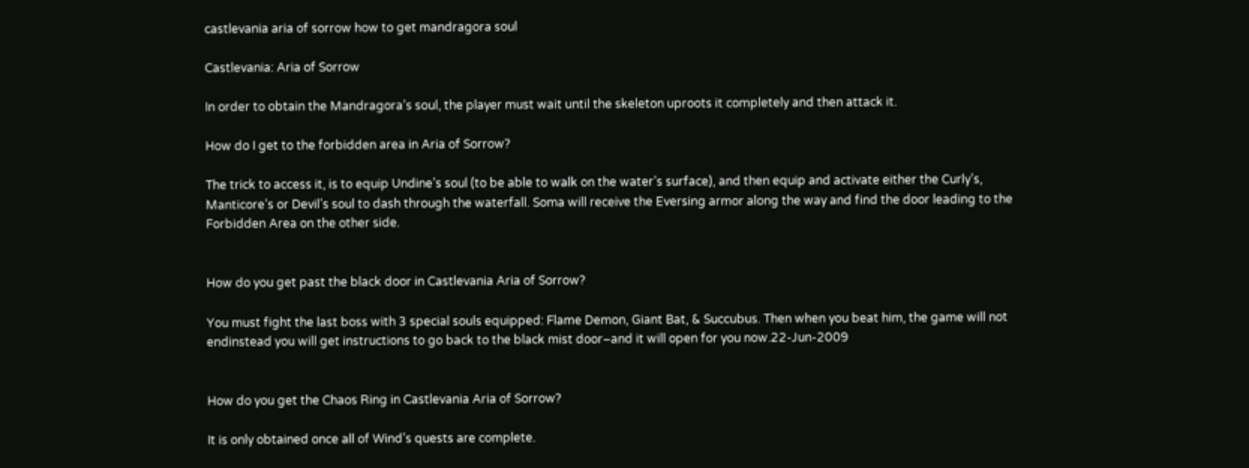castlevania aria of sorrow how to get mandragora soul

Castlevania: Aria of Sorrow

In order to obtain the Mandragora’s soul, the player must wait until the skeleton uproots it completely and then attack it.

How do I get to the forbidden area in Aria of Sorrow?

The trick to access it, is to equip Undine’s soul (to be able to walk on the water’s surface), and then equip and activate either the Curly’s, Manticore’s or Devil’s soul to dash through the waterfall. Soma will receive the Eversing armor along the way and find the door leading to the Forbidden Area on the other side.


How do you get past the black door in Castlevania Aria of Sorrow?

You must fight the last boss with 3 special souls equipped: Flame Demon, Giant Bat, & Succubus. Then when you beat him, the game will not endinstead you will get instructions to go back to the black mist door–and it will open for you now.22-Jun-2009


How do you get the Chaos Ring in Castlevania Aria of Sorrow?

It is only obtained once all of Wind’s quests are complete.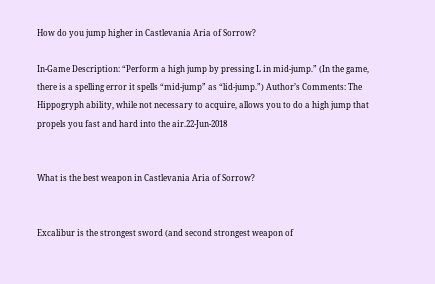How do you jump higher in Castlevania Aria of Sorrow?

In-Game Description: “Perform a high jump by pressing L in mid-jump.” (In the game, there is a spelling error it spells “mid-jump” as “lid-jump.”) Author’s Comments: The Hippogryph ability, while not necessary to acquire, allows you to do a high jump that propels you fast and hard into the air.22-Jun-2018


What is the best weapon in Castlevania Aria of Sorrow?


Excalibur is the strongest sword (and second strongest weapon of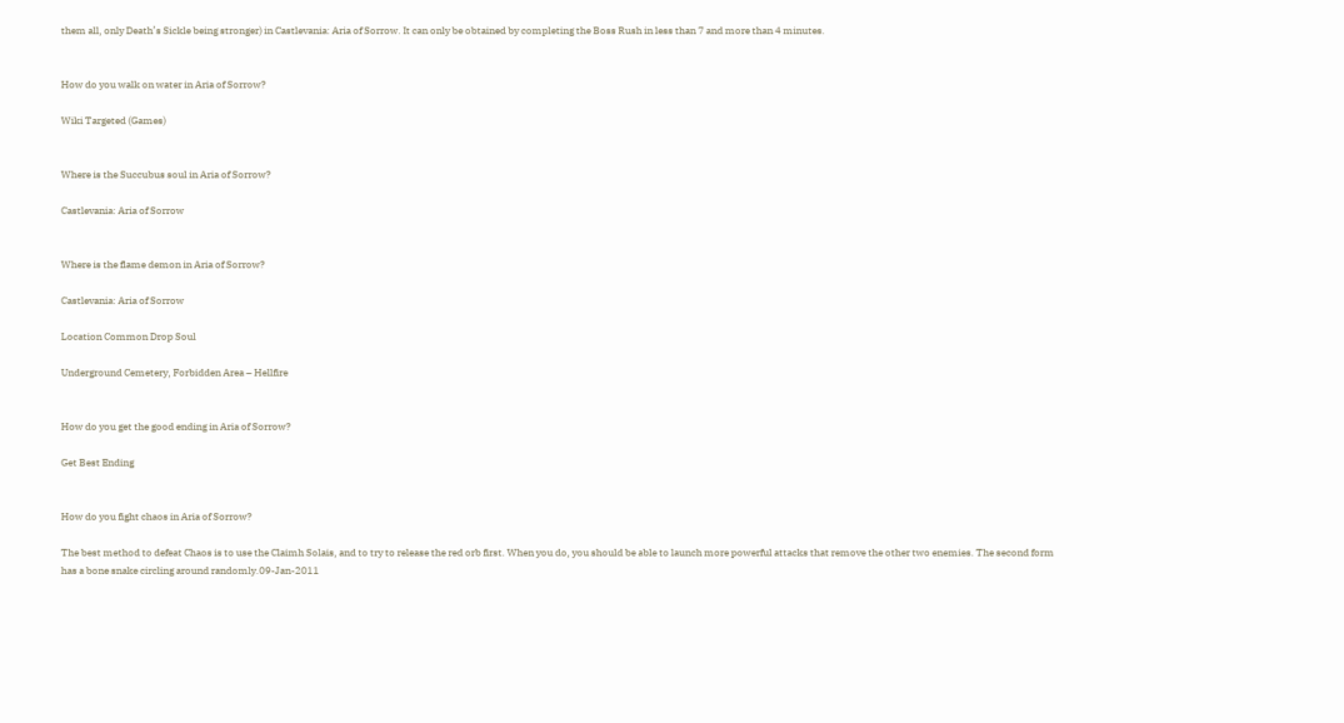them all, only Death’s Sickle being stronger) in Castlevania: Aria of Sorrow. It can only be obtained by completing the Boss Rush in less than 7 and more than 4 minutes.


How do you walk on water in Aria of Sorrow?

Wiki Targeted (Games)


Where is the Succubus soul in Aria of Sorrow?

Castlevania: Aria of Sorrow


Where is the flame demon in Aria of Sorrow?

Castlevania: Aria of Sorrow

Location Common Drop Soul

Underground Cemetery, Forbidden Area – Hellfire


How do you get the good ending in Aria of Sorrow?

Get Best Ending


How do you fight chaos in Aria of Sorrow?

The best method to defeat Chaos is to use the Claimh Solais, and to try to release the red orb first. When you do, you should be able to launch more powerful attacks that remove the other two enemies. The second form has a bone snake circling around randomly.09-Jan-2011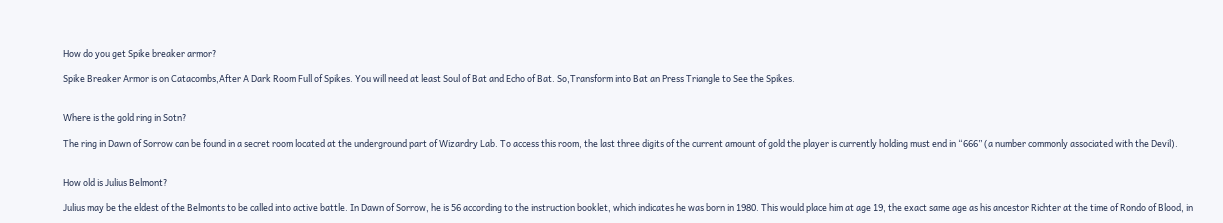How do you get Spike breaker armor?

Spike Breaker Armor is on Catacombs,After A Dark Room Full of Spikes. You will need at least Soul of Bat and Echo of Bat. So,Transform into Bat an Press Triangle to See the Spikes.


Where is the gold ring in Sotn?

The ring in Dawn of Sorrow can be found in a secret room located at the underground part of Wizardry Lab. To access this room, the last three digits of the current amount of gold the player is currently holding must end in “666” (a number commonly associated with the Devil).


How old is Julius Belmont?

Julius may be the eldest of the Belmonts to be called into active battle. In Dawn of Sorrow, he is 56 according to the instruction booklet, which indicates he was born in 1980. This would place him at age 19, the exact same age as his ancestor Richter at the time of Rondo of Blood, in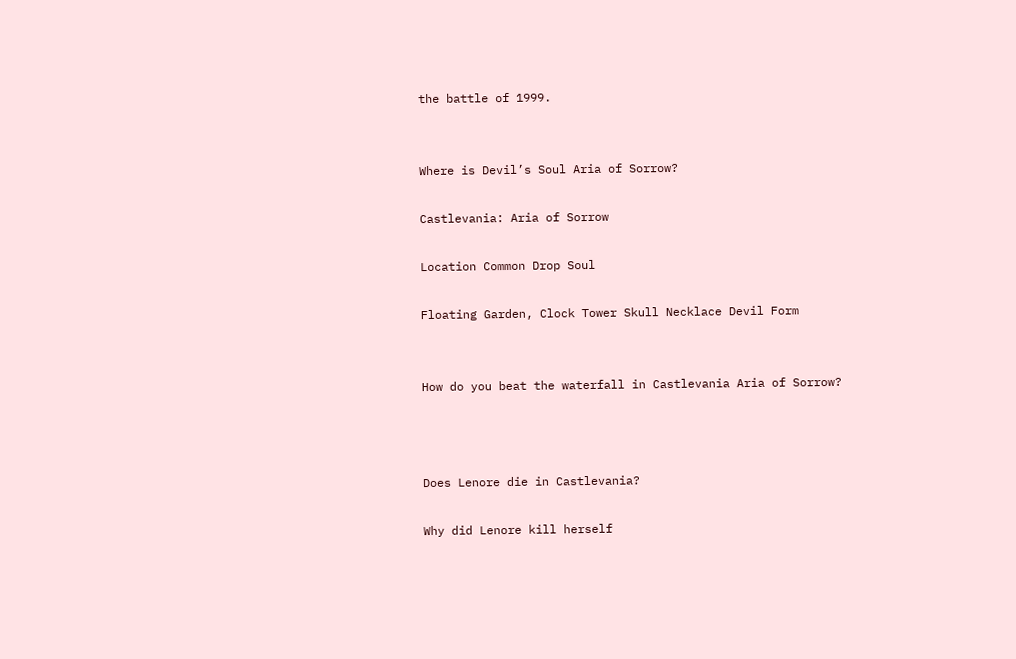the battle of 1999.


Where is Devil’s Soul Aria of Sorrow?

Castlevania: Aria of Sorrow

Location Common Drop Soul

Floating Garden, Clock Tower Skull Necklace Devil Form


How do you beat the waterfall in Castlevania Aria of Sorrow?



Does Lenore die in Castlevania?

Why did Lenore kill herself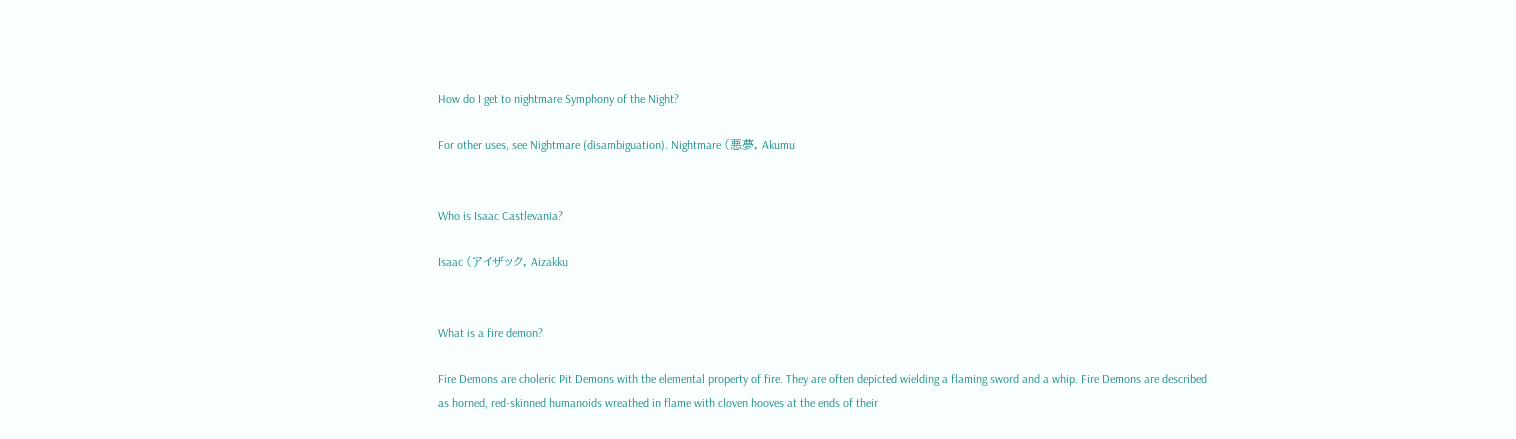How do I get to nightmare Symphony of the Night?

For other uses, see Nightmare (disambiguation). Nightmare (悪夢, Akumu


Who is Isaac Castlevania?

Isaac (アイザック, Aizakku


What is a fire demon?

Fire Demons are choleric Pit Demons with the elemental property of fire. They are often depicted wielding a flaming sword and a whip. Fire Demons are described as horned, red-skinned humanoids wreathed in flame with cloven hooves at the ends of their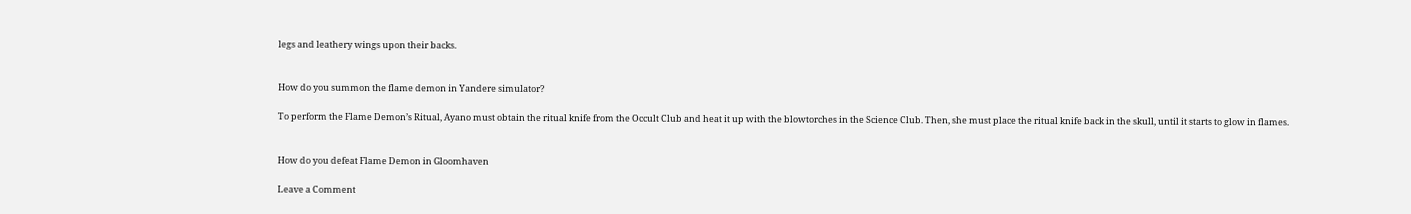legs and leathery wings upon their backs.


How do you summon the flame demon in Yandere simulator?

To perform the Flame Demon’s Ritual, Ayano must obtain the ritual knife from the Occult Club and heat it up with the blowtorches in the Science Club. Then, she must place the ritual knife back in the skull, until it starts to glow in flames.


How do you defeat Flame Demon in Gloomhaven

Leave a Comment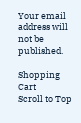Your email address will not be published.

Shopping Cart
Scroll to Top